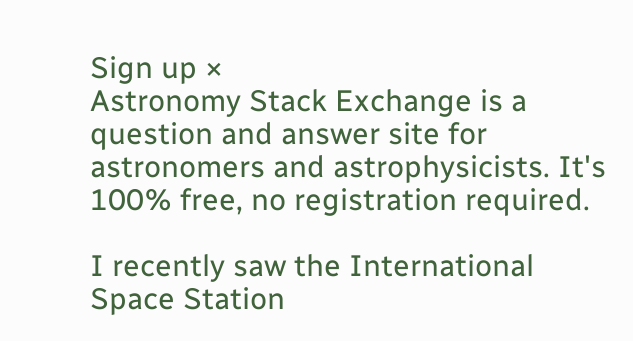Sign up ×
Astronomy Stack Exchange is a question and answer site for astronomers and astrophysicists. It's 100% free, no registration required.

I recently saw the International Space Station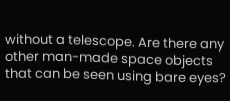without a telescope. Are there any other man-made space objects that can be seen using bare eyes?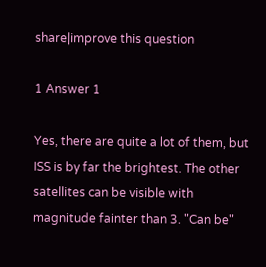share|improve this question

1 Answer 1

Yes, there are quite a lot of them, but ISS is by far the brightest. The other satellites can be visible with magnitude fainter than 3. "Can be"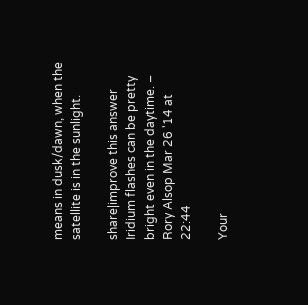means in dusk/dawn, when the satellite is in the sunlight.

share|improve this answer
Iridium flashes can be pretty bright even in the daytime. – Rory Alsop Mar 26 '14 at 22:44

Your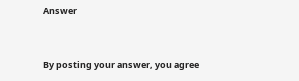Answer


By posting your answer, you agree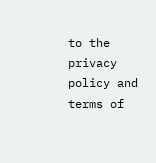to the privacy policy and terms of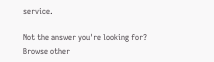service.

Not the answer you're looking for? Browse other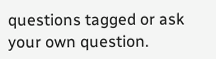questions tagged or ask your own question.